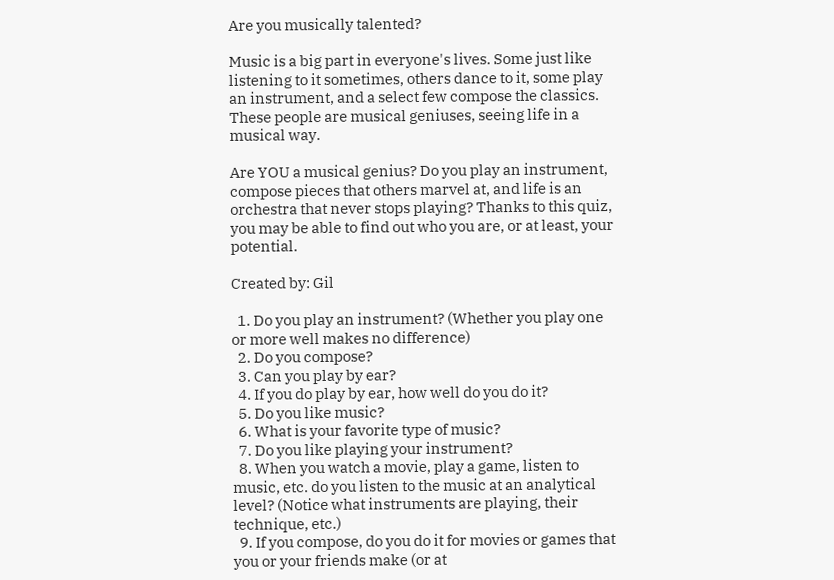Are you musically talented?

Music is a big part in everyone's lives. Some just like listening to it sometimes, others dance to it, some play an instrument, and a select few compose the classics. These people are musical geniuses, seeing life in a musical way.

Are YOU a musical genius? Do you play an instrument, compose pieces that others marvel at, and life is an orchestra that never stops playing? Thanks to this quiz, you may be able to find out who you are, or at least, your potential.

Created by: Gil

  1. Do you play an instrument? (Whether you play one or more well makes no difference)
  2. Do you compose?
  3. Can you play by ear?
  4. If you do play by ear, how well do you do it?
  5. Do you like music?
  6. What is your favorite type of music?
  7. Do you like playing your instrument?
  8. When you watch a movie, play a game, listen to music, etc. do you listen to the music at an analytical level? (Notice what instruments are playing, their technique, etc.)
  9. If you compose, do you do it for movies or games that you or your friends make (or at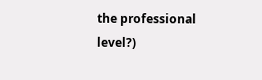the professional level?)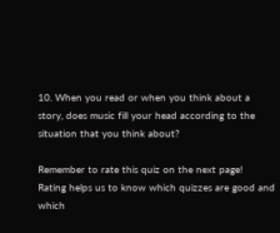10. When you read or when you think about a story, does music fill your head according to the situation that you think about?

Remember to rate this quiz on the next page!
Rating helps us to know which quizzes are good and which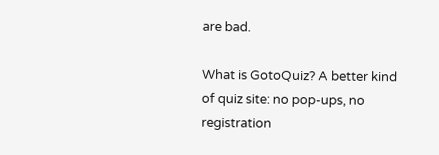are bad.

What is GotoQuiz? A better kind of quiz site: no pop-ups, no registration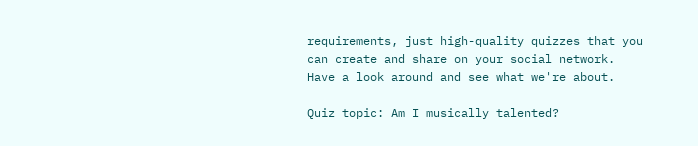requirements, just high-quality quizzes that you can create and share on your social network. Have a look around and see what we're about.

Quiz topic: Am I musically talented?